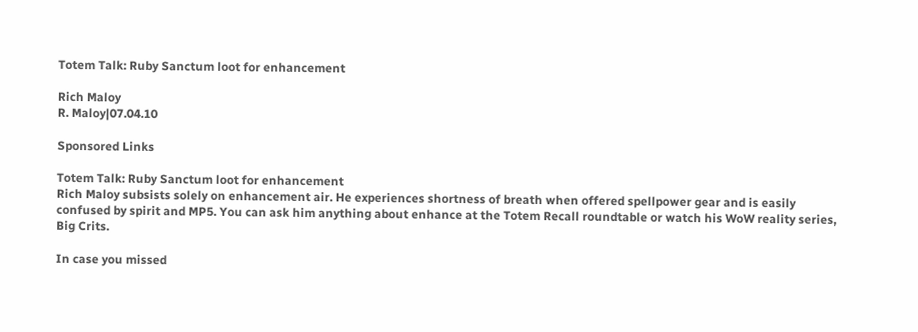Totem Talk: Ruby Sanctum loot for enhancement

Rich Maloy
R. Maloy|07.04.10

Sponsored Links

Totem Talk: Ruby Sanctum loot for enhancement
Rich Maloy subsists solely on enhancement air. He experiences shortness of breath when offered spellpower gear and is easily confused by spirit and MP5. You can ask him anything about enhance at the Totem Recall roundtable or watch his WoW reality series, Big Crits.

In case you missed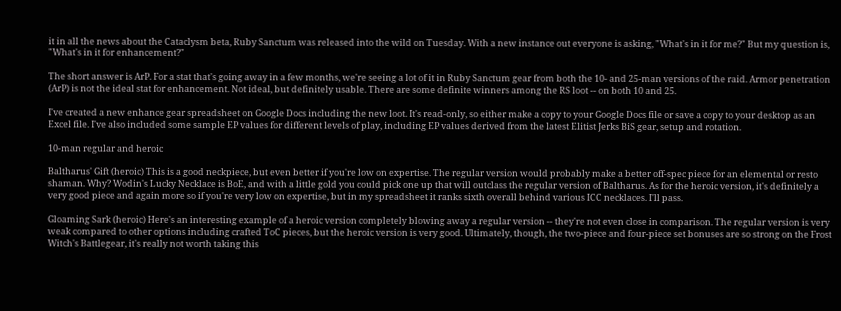it in all the news about the Cataclysm beta, Ruby Sanctum was released into the wild on Tuesday. With a new instance out everyone is asking, "What's in it for me?" But my question is, "What's in it for enhancement?"

The short answer is ArP. For a stat that's going away in a few months, we're seeing a lot of it in Ruby Sanctum gear from both the 10- and 25-man versions of the raid. Armor penetration (ArP) is not the ideal stat for enhancement. Not ideal, but definitely usable. There are some definite winners among the RS loot -- on both 10 and 25.

I've created a new enhance gear spreadsheet on Google Docs including the new loot. It's read-only, so either make a copy to your Google Docs file or save a copy to your desktop as an Excel file. I've also included some sample EP values for different levels of play, including EP values derived from the latest Elitist Jerks BiS gear, setup and rotation.

10-man regular and heroic

Baltharus' Gift (heroic) This is a good neckpiece, but even better if you're low on expertise. The regular version would probably make a better off-spec piece for an elemental or resto shaman. Why? Wodin's Lucky Necklace is BoE, and with a little gold you could pick one up that will outclass the regular version of Baltharus. As for the heroic version, it's definitely a very good piece and again more so if you're very low on expertise, but in my spreadsheet it ranks sixth overall behind various ICC necklaces. I'll pass.

Gloaming Sark (heroic) Here's an interesting example of a heroic version completely blowing away a regular version -- they're not even close in comparison. The regular version is very weak compared to other options including crafted ToC pieces, but the heroic version is very good. Ultimately, though, the two-piece and four-piece set bonuses are so strong on the Frost Witch's Battlegear, it's really not worth taking this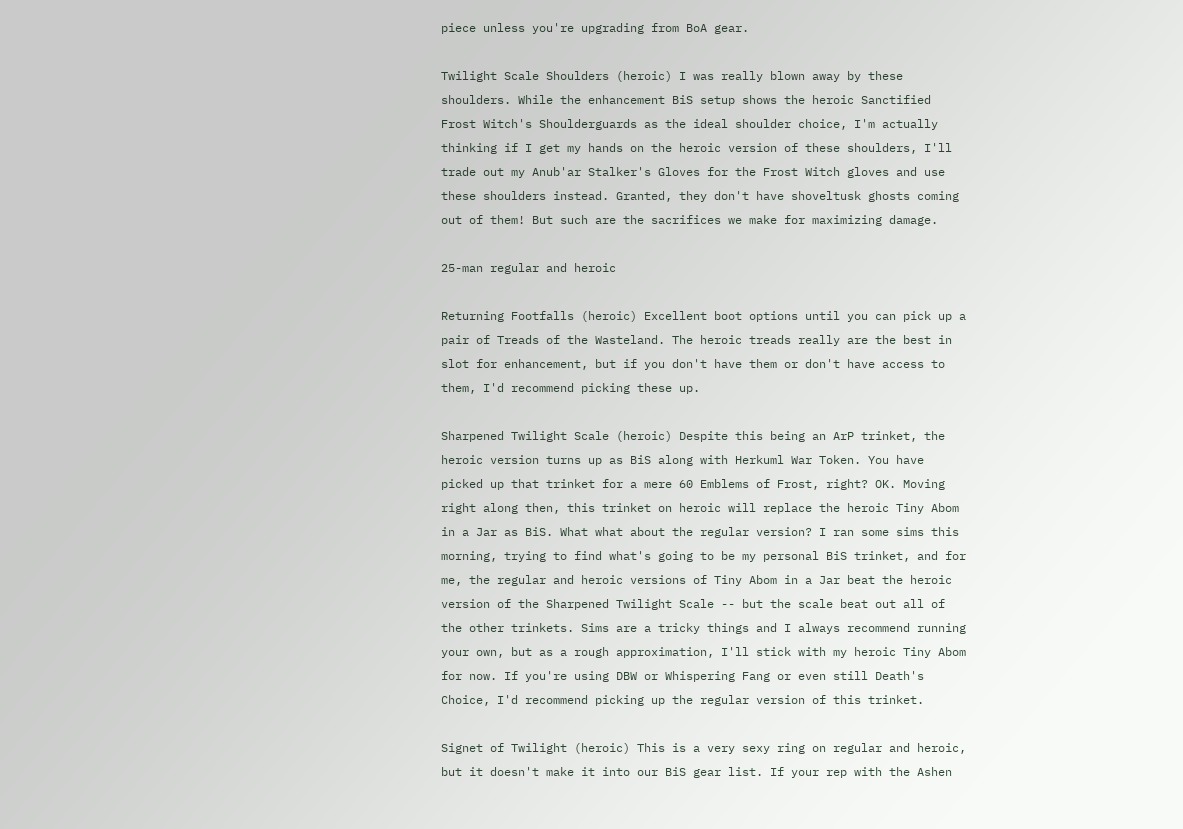piece unless you're upgrading from BoA gear.

Twilight Scale Shoulders (heroic) I was really blown away by these shoulders. While the enhancement BiS setup shows the heroic Sanctified Frost Witch's Shoulderguards as the ideal shoulder choice, I'm actually thinking if I get my hands on the heroic version of these shoulders, I'll trade out my Anub'ar Stalker's Gloves for the Frost Witch gloves and use these shoulders instead. Granted, they don't have shoveltusk ghosts coming out of them! But such are the sacrifices we make for maximizing damage.

25-man regular and heroic

Returning Footfalls (heroic) Excellent boot options until you can pick up a pair of Treads of the Wasteland. The heroic treads really are the best in slot for enhancement, but if you don't have them or don't have access to them, I'd recommend picking these up.

Sharpened Twilight Scale (heroic) Despite this being an ArP trinket, the heroic version turns up as BiS along with Herkuml War Token. You have picked up that trinket for a mere 60 Emblems of Frost, right? OK. Moving right along then, this trinket on heroic will replace the heroic Tiny Abom in a Jar as BiS. What what about the regular version? I ran some sims this morning, trying to find what's going to be my personal BiS trinket, and for me, the regular and heroic versions of Tiny Abom in a Jar beat the heroic version of the Sharpened Twilight Scale -- but the scale beat out all of the other trinkets. Sims are a tricky things and I always recommend running your own, but as a rough approximation, I'll stick with my heroic Tiny Abom for now. If you're using DBW or Whispering Fang or even still Death's Choice, I'd recommend picking up the regular version of this trinket.

Signet of Twilight (heroic) This is a very sexy ring on regular and heroic, but it doesn't make it into our BiS gear list. If your rep with the Ashen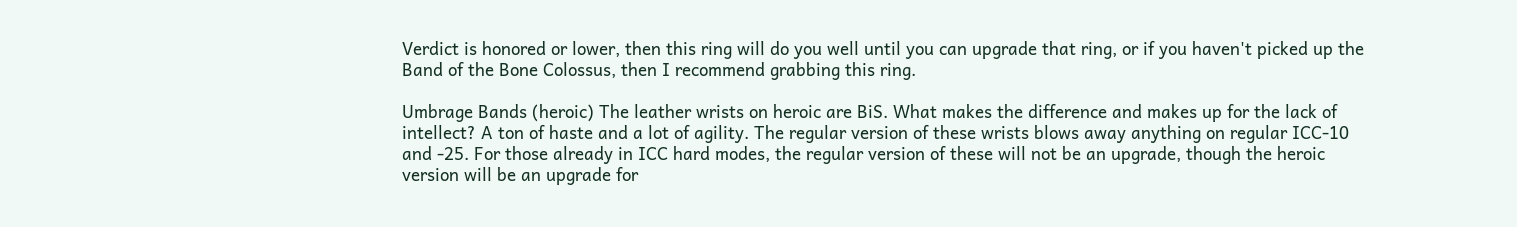Verdict is honored or lower, then this ring will do you well until you can upgrade that ring, or if you haven't picked up the Band of the Bone Colossus, then I recommend grabbing this ring.

Umbrage Bands (heroic) The leather wrists on heroic are BiS. What makes the difference and makes up for the lack of intellect? A ton of haste and a lot of agility. The regular version of these wrists blows away anything on regular ICC-10 and -25. For those already in ICC hard modes, the regular version of these will not be an upgrade, though the heroic version will be an upgrade for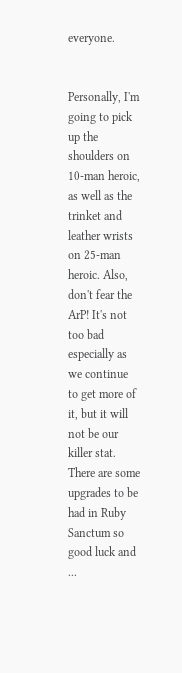everyone.


Personally, I'm going to pick up the shoulders on 10-man heroic, as well as the trinket and leather wrists on 25-man heroic. Also, don't fear the ArP! It's not too bad especially as we continue to get more of it, but it will not be our killer stat. There are some upgrades to be had in Ruby Sanctum so good luck and ...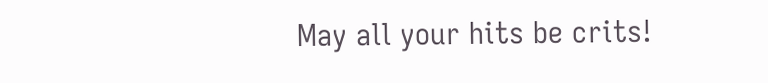May all your hits be crits!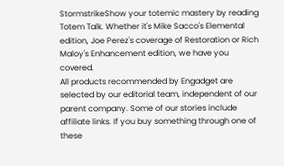StormstrikeShow your totemic mastery by reading Totem Talk. Whether it's Mike Sacco's Elemental edition, Joe Perez's coverage of Restoration or Rich Maloy's Enhancement edition, we have you covered.
All products recommended by Engadget are selected by our editorial team, independent of our parent company. Some of our stories include affiliate links. If you buy something through one of these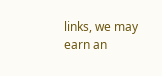links, we may earn an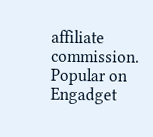affiliate commission.
Popular on Engadget